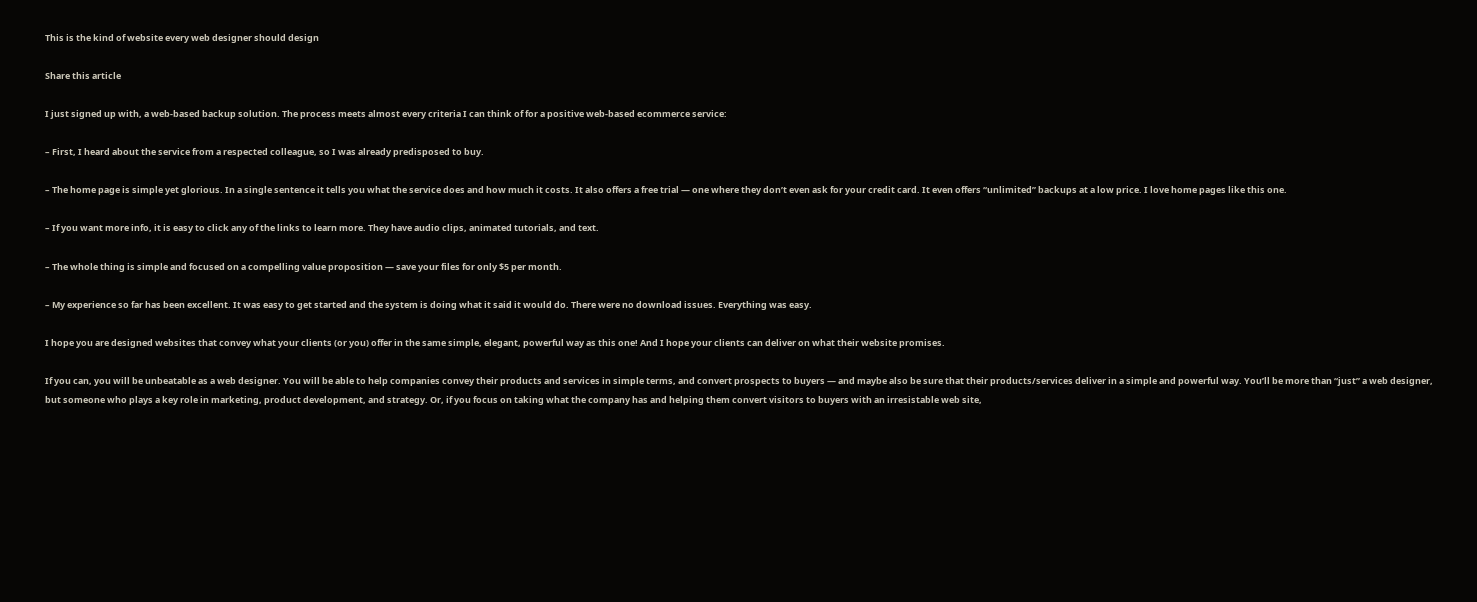This is the kind of website every web designer should design

Share this article

I just signed up with, a web-based backup solution. The process meets almost every criteria I can think of for a positive web-based ecommerce service:

– First, I heard about the service from a respected colleague, so I was already predisposed to buy.

– The home page is simple yet glorious. In a single sentence it tells you what the service does and how much it costs. It also offers a free trial — one where they don’t even ask for your credit card. It even offers “unlimited” backups at a low price. I love home pages like this one.

– If you want more info, it is easy to click any of the links to learn more. They have audio clips, animated tutorials, and text.

– The whole thing is simple and focused on a compelling value proposition — save your files for only $5 per month.

– My experience so far has been excellent. It was easy to get started and the system is doing what it said it would do. There were no download issues. Everything was easy.

I hope you are designed websites that convey what your clients (or you) offer in the same simple, elegant, powerful way as this one! And I hope your clients can deliver on what their website promises.

If you can, you will be unbeatable as a web designer. You will be able to help companies convey their products and services in simple terms, and convert prospects to buyers — and maybe also be sure that their products/services deliver in a simple and powerful way. You’ll be more than “just” a web designer, but someone who plays a key role in marketing, product development, and strategy. Or, if you focus on taking what the company has and helping them convert visitors to buyers with an irresistable web site,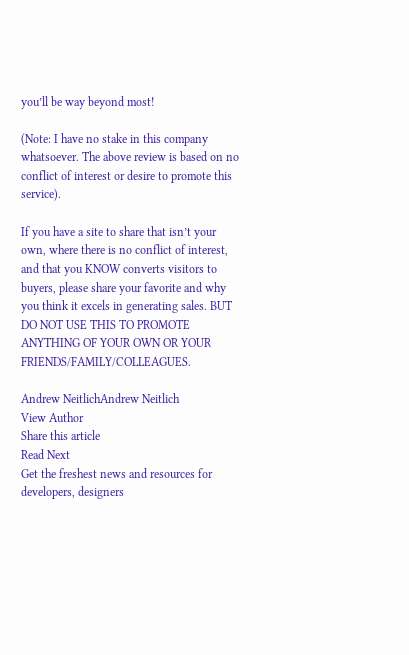you’ll be way beyond most!

(Note: I have no stake in this company whatsoever. The above review is based on no conflict of interest or desire to promote this service).

If you have a site to share that isn’t your own, where there is no conflict of interest, and that you KNOW converts visitors to buyers, please share your favorite and why you think it excels in generating sales. BUT DO NOT USE THIS TO PROMOTE ANYTHING OF YOUR OWN OR YOUR FRIENDS/FAMILY/COLLEAGUES.

Andrew NeitlichAndrew Neitlich
View Author
Share this article
Read Next
Get the freshest news and resources for developers, designers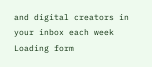and digital creators in your inbox each week
Loading form